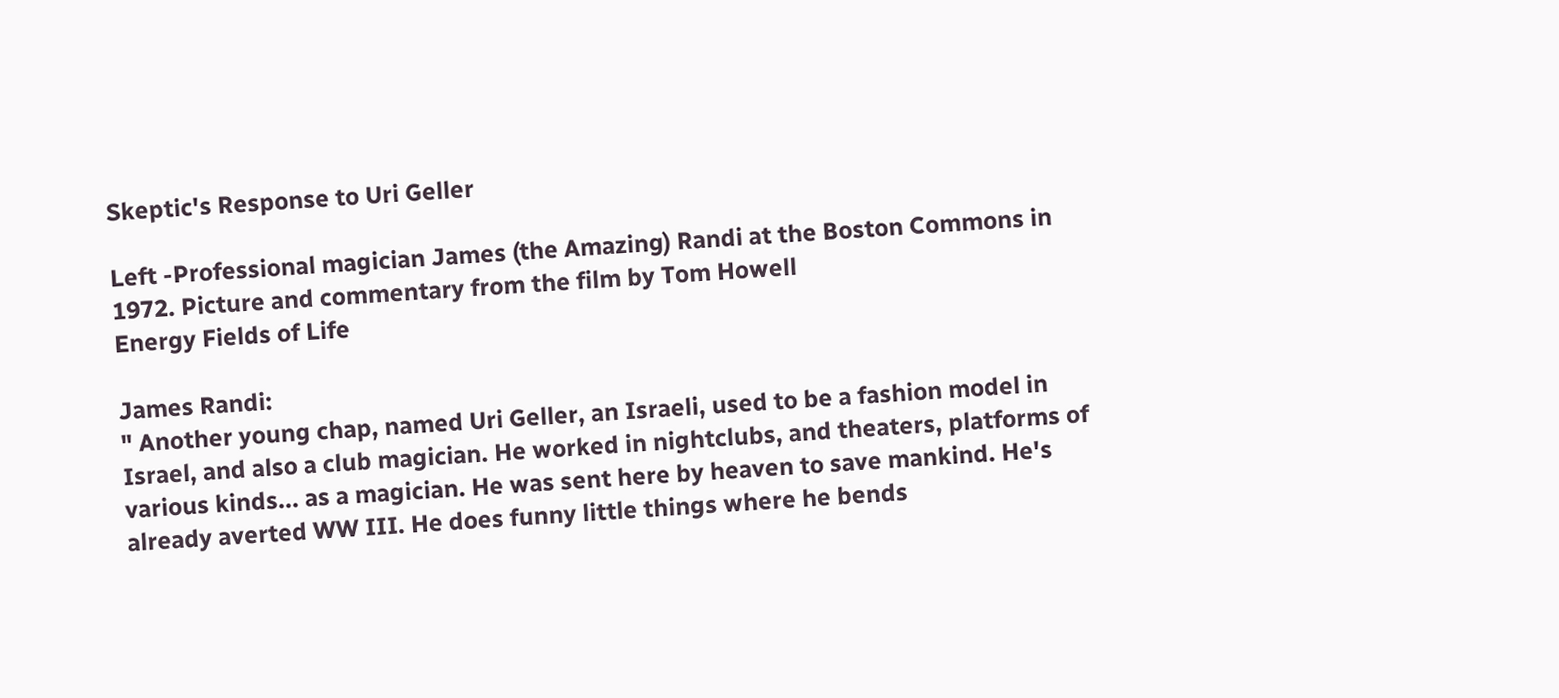Skeptic's Response to Uri Geller

Left -Professional magician James (the Amazing) Randi at the Boston Commons in 1972. Picture and commentary from the film by Tom Howell
Energy Fields of Life

James Randi:
" Another young chap, named Uri Geller, an Israeli, used to be a fashion model in Israel, and also a club magician. He worked in nightclubs, and theaters, platforms of various kinds... as a magician. He was sent here by heaven to save mankind. He's already averted WW III. He does funny little things where he bends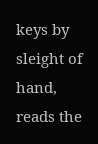keys by sleight of hand, reads the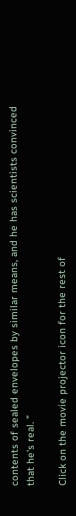contents of sealed envelopes by similar means, and he has scientists convinced that he's real. "

Click on the movie projector icon for the rest of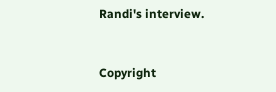Randi's interview.


Copyright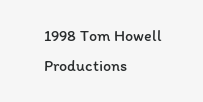1998 Tom Howell Productions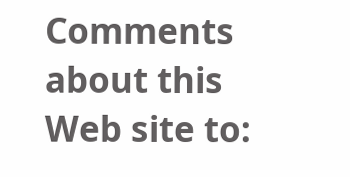Comments about this Web site to: